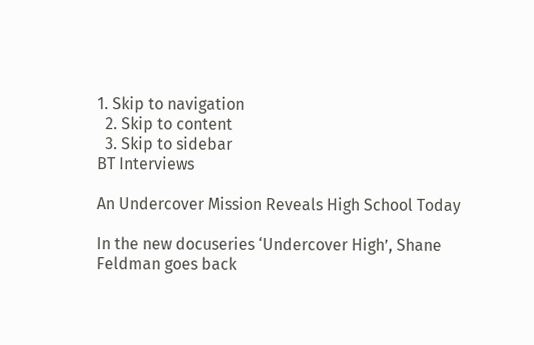1. Skip to navigation
  2. Skip to content
  3. Skip to sidebar
BT Interviews

An Undercover Mission Reveals High School Today

In the new docuseries ‘Undercover High’, Shane Feldman goes back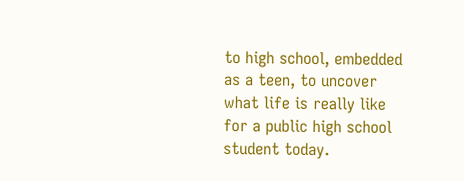to high school, embedded as a teen, to uncover what life is really like for a public high school student today.